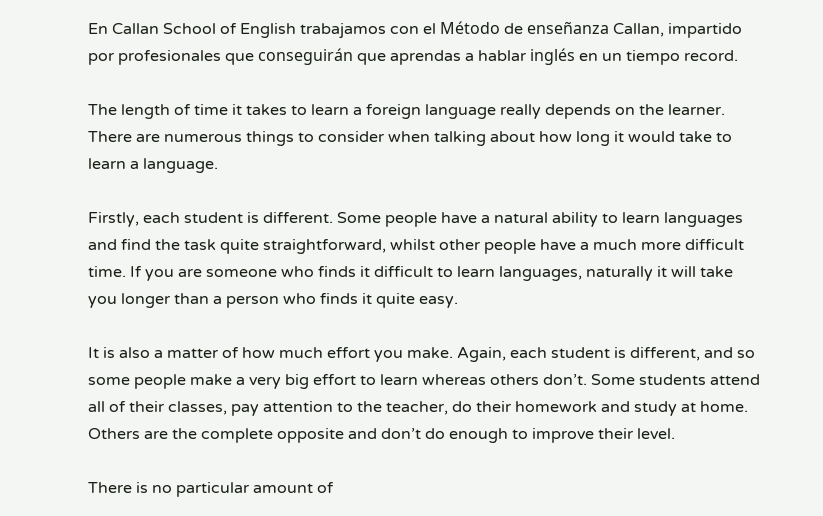En Callan School of English trabajamos con el Método de enseñanza Callan, impartido por profesionales que conseguirán que aprendas a hablar inglés en un tiempo record.

The length of time it takes to learn a foreign language really depends on the learner. There are numerous things to consider when talking about how long it would take to learn a language.

Firstly, each student is different. Some people have a natural ability to learn languages and find the task quite straightforward, whilst other people have a much more difficult time. If you are someone who finds it difficult to learn languages, naturally it will take you longer than a person who finds it quite easy.

It is also a matter of how much effort you make. Again, each student is different, and so some people make a very big effort to learn whereas others don’t. Some students attend all of their classes, pay attention to the teacher, do their homework and study at home. Others are the complete opposite and don’t do enough to improve their level.

There is no particular amount of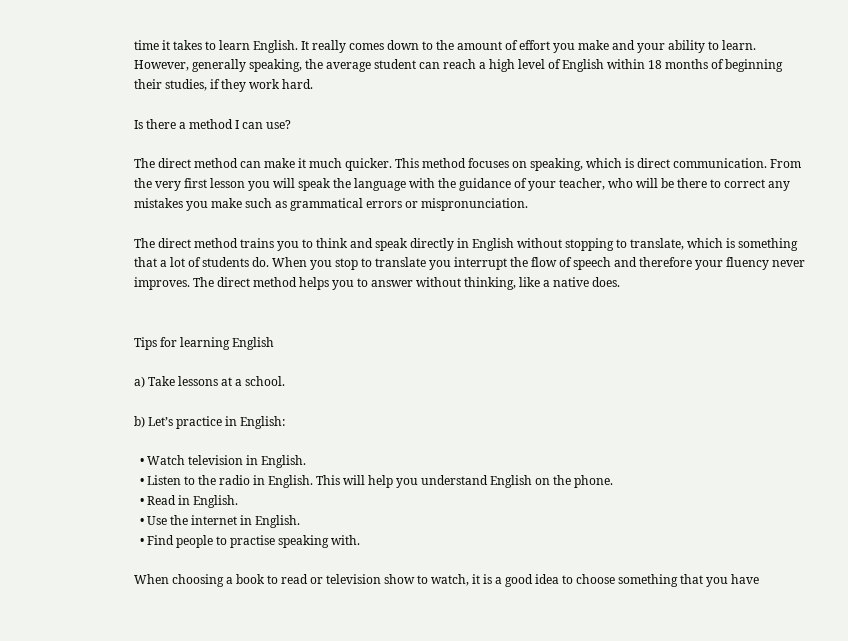time it takes to learn English. It really comes down to the amount of effort you make and your ability to learn. However, generally speaking, the average student can reach a high level of English within 18 months of beginning their studies, if they work hard.

Is there a method I can use?

The direct method can make it much quicker. This method focuses on speaking, which is direct communication. From the very first lesson you will speak the language with the guidance of your teacher, who will be there to correct any mistakes you make such as grammatical errors or mispronunciation.

The direct method trains you to think and speak directly in English without stopping to translate, which is something that a lot of students do. When you stop to translate you interrupt the flow of speech and therefore your fluency never improves. The direct method helps you to answer without thinking, like a native does.


Tips for learning English

a) Take lessons at a school.

b) Let’s practice in English:

  • Watch television in English.
  • Listen to the radio in English. This will help you understand English on the phone.
  • Read in English.
  • Use the internet in English.
  • Find people to practise speaking with.

When choosing a book to read or television show to watch, it is a good idea to choose something that you have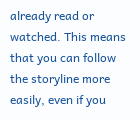already read or watched. This means that you can follow the storyline more easily, even if you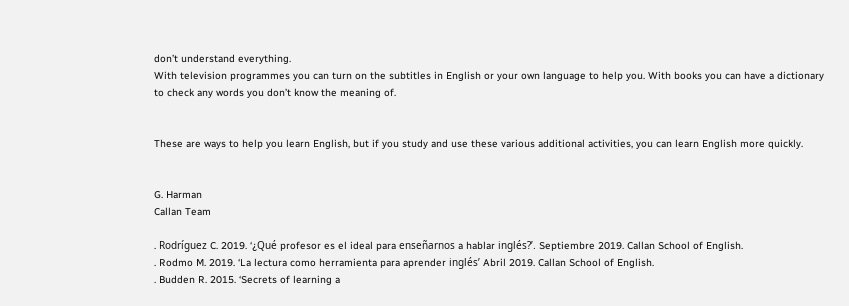don’t understand everything.
With television programmes you can turn on the subtitles in English or your own language to help you. With books you can have a dictionary to check any words you don’t know the meaning of.


These are ways to help you learn English, but if you study and use these various additional activities, you can learn English more quickly.


G. Harman
Callan Team

. Rodríguez C. 2019. ‘¿Qué profesor es el ideal para enseñarnos a hablar inglés?’. Septiembre 2019. Callan School of English.
. Rodmo M. 2019. ‘La lectura como herramienta para aprender inglés’ Abril 2019. Callan School of English.
. Budden R. 2015. ‘Secrets of learning a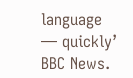language — quickly’ BBC News.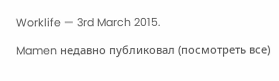Worklife — 3rd March 2015.

Mamen недавно публиковал (посмотреть все)